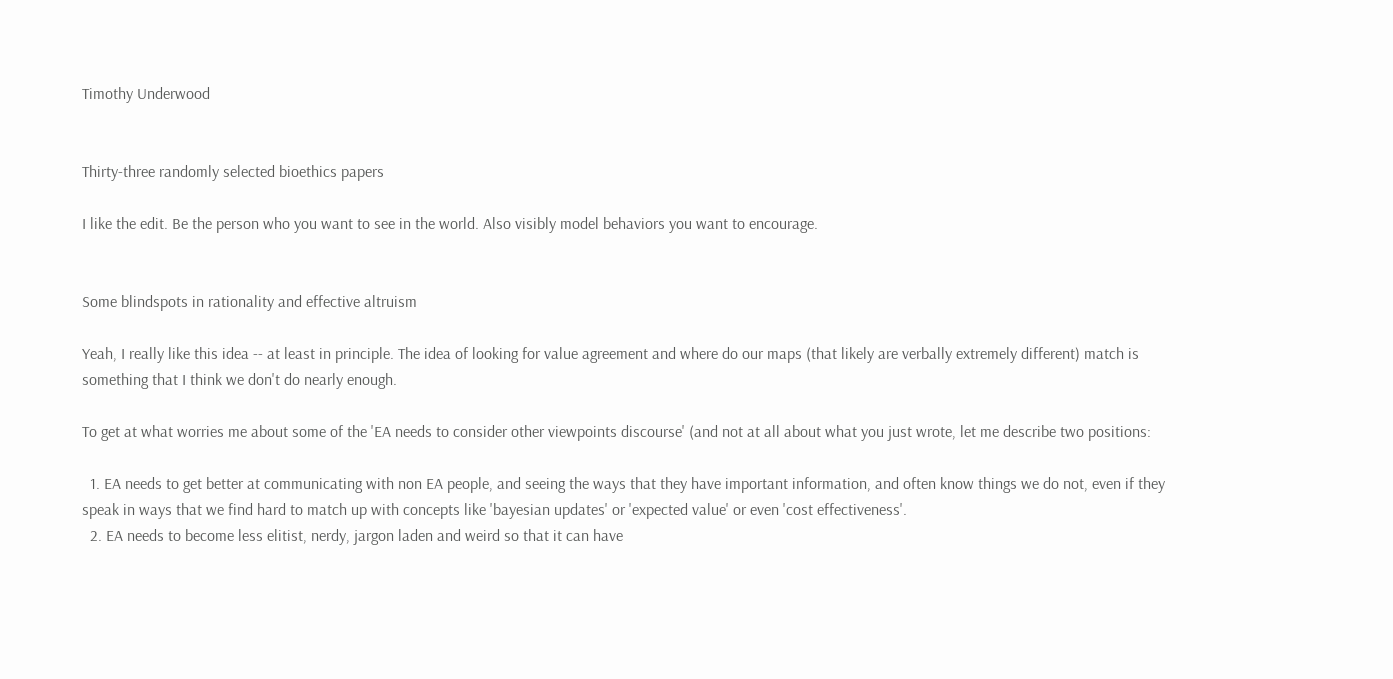Timothy Underwood


Thirty-three randomly selected bioethics papers

I like the edit. Be the person who you want to see in the world. Also visibly model behaviors you want to encourage.


Some blindspots in rationality and effective altruism

Yeah, I really like this idea -- at least in principle. The idea of looking for value agreement and where do our maps (that likely are verbally extremely different) match is something that I think we don't do nearly enough.

To get at what worries me about some of the 'EA needs to consider other viewpoints discourse' (and not at all about what you just wrote, let me describe two positions:

  1. EA needs to get better at communicating with non EA people, and seeing the ways that they have important information, and often know things we do not, even if they speak in ways that we find hard to match up with concepts like 'bayesian updates' or 'expected value' or even 'cost effectiveness'.
  2. EA needs to become less elitist, nerdy, jargon laden and weird so that it can have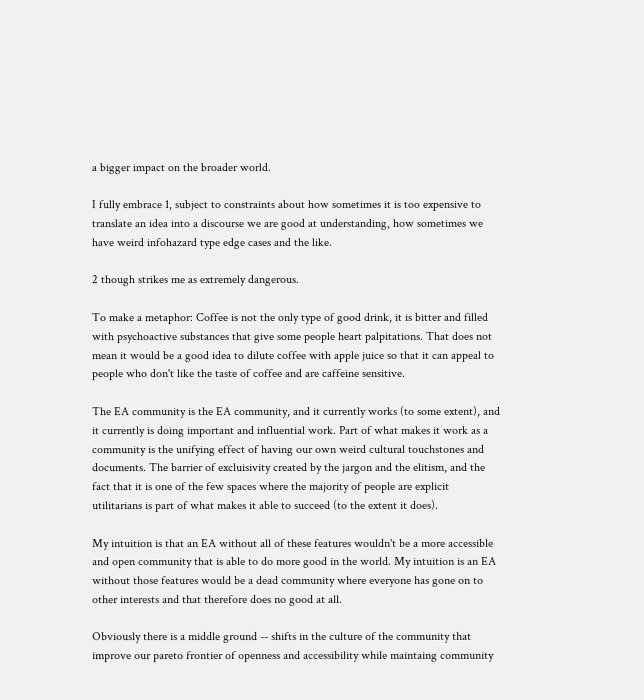a bigger impact on the broader world.

I fully embrace 1, subject to constraints about how sometimes it is too expensive to translate an idea into a discourse we are good at understanding, how sometimes we have weird infohazard type edge cases and the like.

2 though strikes me as extremely dangerous.

To make a metaphor: Coffee is not the only type of good drink, it is bitter and filled with psychoactive substances that give some people heart palpitations. That does not mean it would be a good idea to dilute coffee with apple juice so that it can appeal to people who don't like the taste of coffee and are caffeine sensitive.

The EA community is the EA community, and it currently works (to some extent), and it currently is doing important and influential work. Part of what makes it work as a community is the unifying effect of having our own weird cultural touchstones and documents. The barrier of excluisivity created by the jargon and the elitism, and the fact that it is one of the few spaces where the majority of people are explicit utilitarians is part of what makes it able to succeed (to the extent it does).

My intuition is that an EA without all of these features wouldn't be a more accessible and open community that is able to do more good in the world. My intuition is an EA without those features would be a dead community where everyone has gone on to other interests and that therefore does no good at all.

Obviously there is a middle ground -- shifts in the culture of the community that improve our pareto frontier of openness and accessibility while maintaing community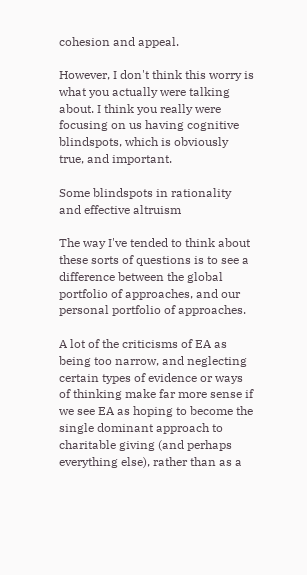cohesion and appeal.

However, I don't think this worry is what you actually were talking about. I think you really were focusing on us having cognitive blindspots, which is obviously true, and important.

Some blindspots in rationality and effective altruism

The way I've tended to think about these sorts of questions is to see a difference between the global portfolio of approaches, and our personal portfolio of approaches.

A lot of the criticisms of EA as being too narrow, and neglecting certain types of evidence or ways of thinking make far more sense if we see EA as hoping to become the single dominant approach to charitable giving (and perhaps everything else), rather than as a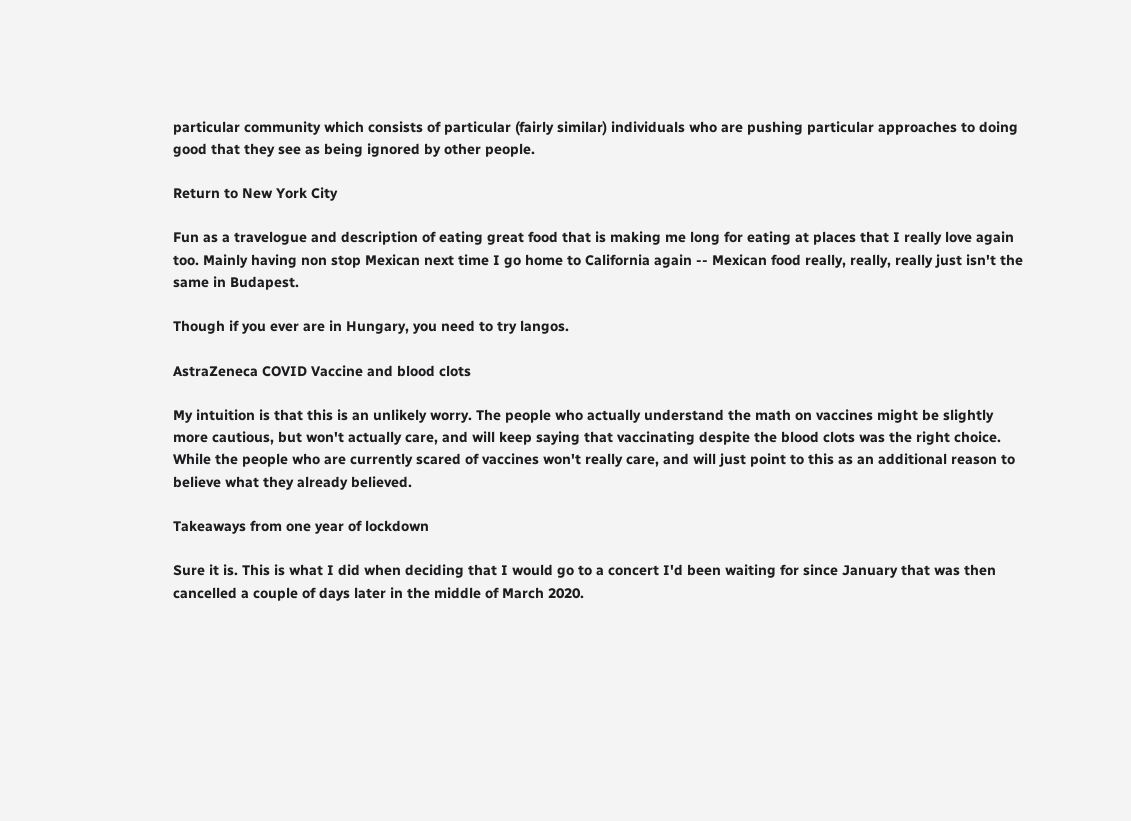particular community which consists of particular (fairly similar) individuals who are pushing particular approaches to doing good that they see as being ignored by other people.

Return to New York City

Fun as a travelogue and description of eating great food that is making me long for eating at places that I really love again too. Mainly having non stop Mexican next time I go home to California again -- Mexican food really, really, really just isn't the same in Budapest.

Though if you ever are in Hungary, you need to try langos.

AstraZeneca COVID Vaccine and blood clots

My intuition is that this is an unlikely worry. The people who actually understand the math on vaccines might be slightly more cautious, but won't actually care, and will keep saying that vaccinating despite the blood clots was the right choice. While the people who are currently scared of vaccines won't really care, and will just point to this as an additional reason to believe what they already believed.

Takeaways from one year of lockdown

Sure it is. This is what I did when deciding that I would go to a concert I'd been waiting for since January that was then cancelled a couple of days later in the middle of March 2020.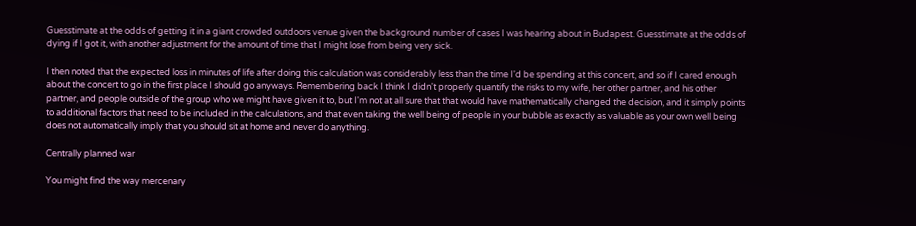Guesstimate at the odds of getting it in a giant crowded outdoors venue given the background number of cases I was hearing about in Budapest. Guesstimate at the odds of dying if I got it, with another adjustment for the amount of time that I might lose from being very sick.

I then noted that the expected loss in minutes of life after doing this calculation was considerably less than the time I'd be spending at this concert, and so if I cared enough about the concert to go in the first place I should go anyways. Remembering back I think I didn't properly quantify the risks to my wife, her other partner, and his other partner, and people outside of the group who we might have given it to, but I'm not at all sure that that would have mathematically changed the decision, and it simply points to additional factors that need to be included in the calculations, and that even taking the well being of people in your bubble as exactly as valuable as your own well being does not automatically imply that you should sit at home and never do anything.

Centrally planned war

You might find the way mercenary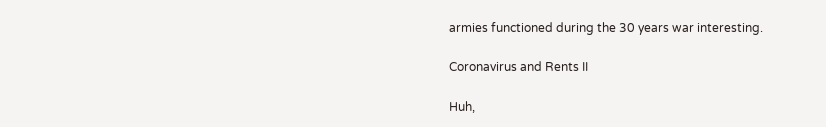armies functioned during the 30 years war interesting.

Coronavirus and Rents II

Huh,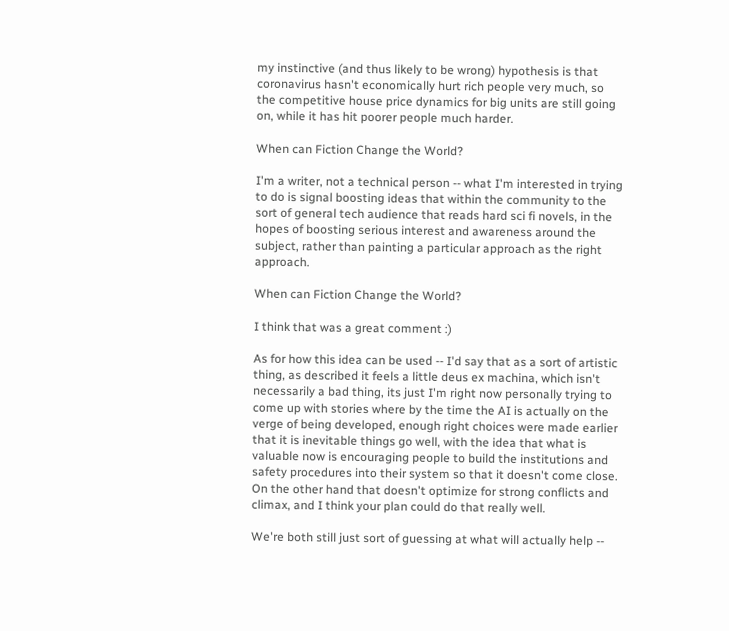my instinctive (and thus likely to be wrong) hypothesis is that coronavirus hasn't economically hurt rich people very much, so the competitive house price dynamics for big units are still going on, while it has hit poorer people much harder.

When can Fiction Change the World?

I'm a writer, not a technical person -- what I'm interested in trying to do is signal boosting ideas that within the community to the sort of general tech audience that reads hard sci fi novels, in the hopes of boosting serious interest and awareness around the subject, rather than painting a particular approach as the right approach.

When can Fiction Change the World?

I think that was a great comment :)

As for how this idea can be used -- I'd say that as a sort of artistic thing, as described it feels a little deus ex machina, which isn't necessarily a bad thing, its just I'm right now personally trying to come up with stories where by the time the AI is actually on the verge of being developed, enough right choices were made earlier that it is inevitable things go well, with the idea that what is valuable now is encouraging people to build the institutions and safety procedures into their system so that it doesn't come close. On the other hand that doesn't optimize for strong conflicts and climax, and I think your plan could do that really well.

We're both still just sort of guessing at what will actually help --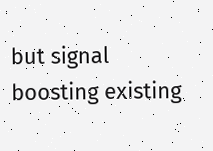but signal boosting existing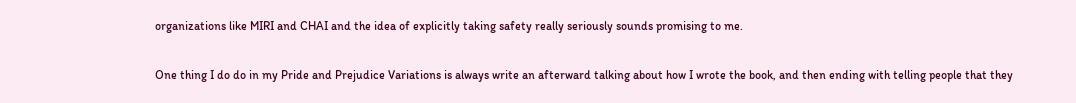organizations like MIRI and CHAI and the idea of explicitly taking safety really seriously sounds promising to me.

One thing I do do in my Pride and Prejudice Variations is always write an afterward talking about how I wrote the book, and then ending with telling people that they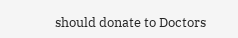should donate to Doctors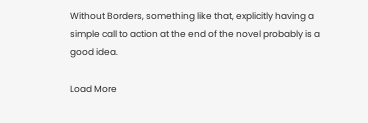Without Borders, something like that, explicitly having a simple call to action at the end of the novel probably is a good idea.

Load More